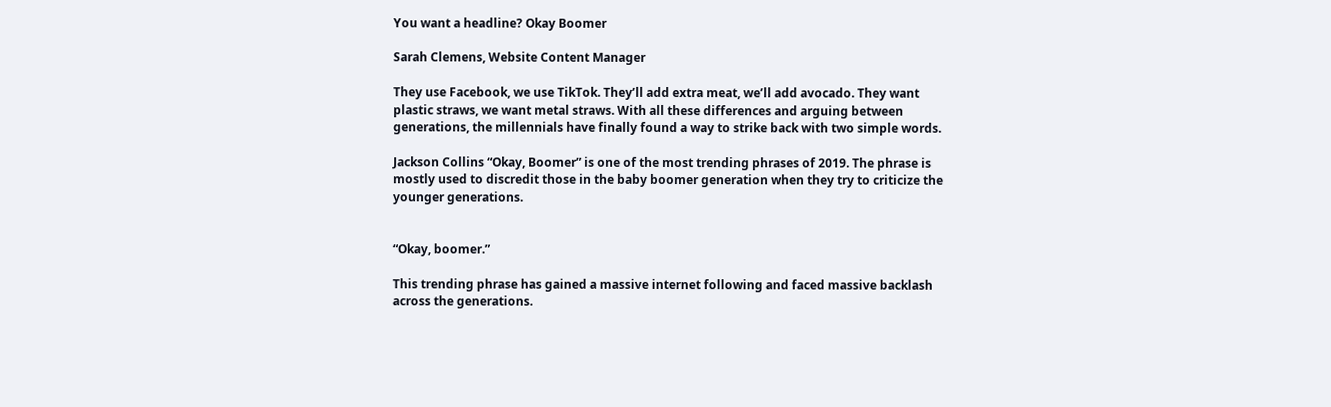You want a headline? Okay Boomer

Sarah Clemens, Website Content Manager

They use Facebook, we use TikTok. They’ll add extra meat, we’ll add avocado. They want plastic straws, we want metal straws. With all these differences and arguing between generations, the millennials have finally found a way to strike back with two simple words.

Jackson Collins “Okay, Boomer” is one of the most trending phrases of 2019. The phrase is mostly used to discredit those in the baby boomer generation when they try to criticize the younger generations.


“Okay, boomer.”

This trending phrase has gained a massive internet following and faced massive backlash across the generations.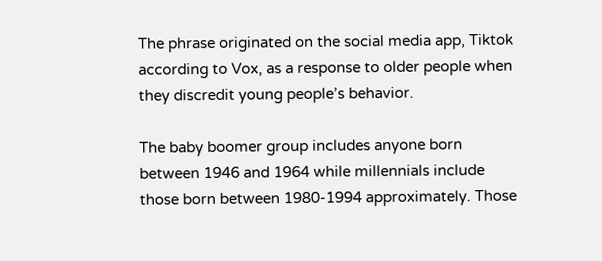The phrase originated on the social media app, Tiktok according to Vox, as a response to older people when they discredit young people’s behavior.

The baby boomer group includes anyone born between 1946 and 1964 while millennials include those born between 1980-1994 approximately. Those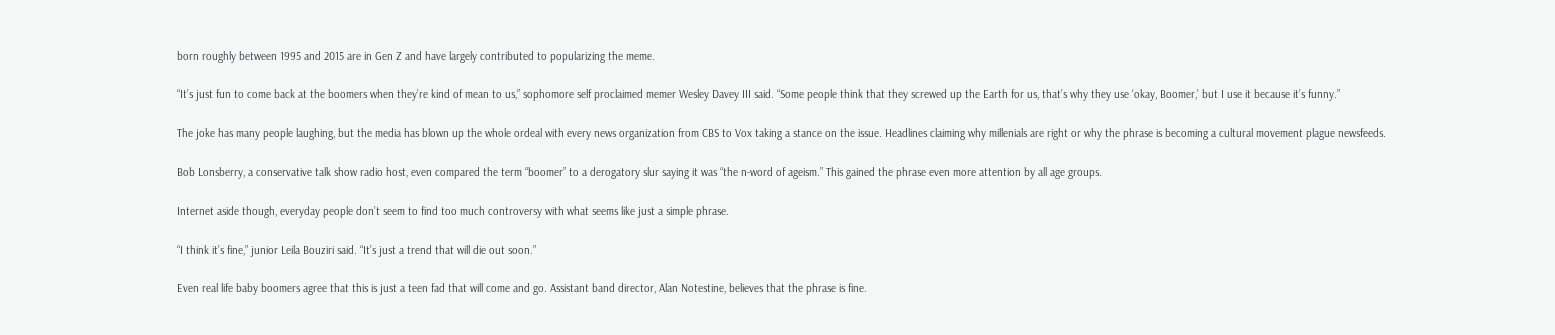born roughly between 1995 and 2015 are in Gen Z and have largely contributed to popularizing the meme.

“It’s just fun to come back at the boomers when they’re kind of mean to us,” sophomore self proclaimed memer Wesley Davey III said. “Some people think that they screwed up the Earth for us, that’s why they use ‘okay, Boomer,’ but I use it because it’s funny.”

The joke has many people laughing, but the media has blown up the whole ordeal with every news organization from CBS to Vox taking a stance on the issue. Headlines claiming why millenials are right or why the phrase is becoming a cultural movement plague newsfeeds.

Bob Lonsberry, a conservative talk show radio host, even compared the term “boomer” to a derogatory slur saying it was “the n-word of ageism.” This gained the phrase even more attention by all age groups.

Internet aside though, everyday people don’t seem to find too much controversy with what seems like just a simple phrase.

“I think it’s fine,” junior Leila Bouziri said. “It’s just a trend that will die out soon.”

Even real life baby boomers agree that this is just a teen fad that will come and go. Assistant band director, Alan Notestine, believes that the phrase is fine.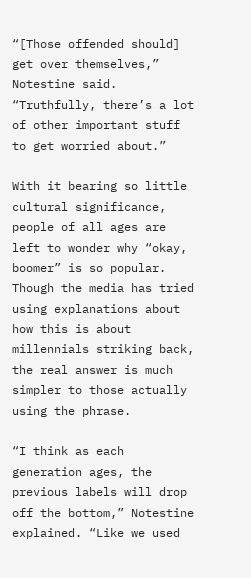“[Those offended should] get over themselves,” Notestine said. “Truthfully, there’s a lot of other important stuff to get worried about.”

With it bearing so little cultural significance, people of all ages are left to wonder why “okay, boomer” is so popular. Though the media has tried using explanations about how this is about millennials striking back, the real answer is much simpler to those actually using the phrase.

“I think as each generation ages, the previous labels will drop off the bottom,” Notestine explained. “Like we used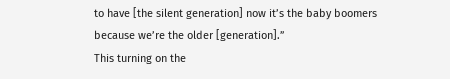to have [the silent generation] now it’s the baby boomers because we’re the older [generation].”
This turning on the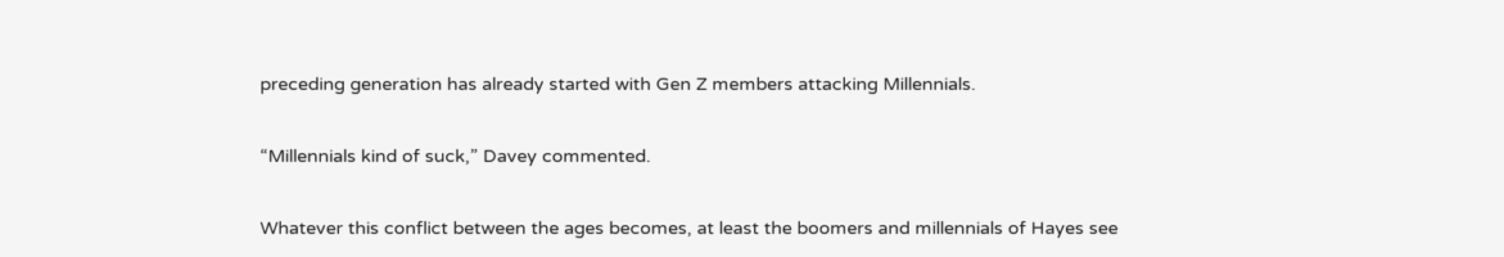preceding generation has already started with Gen Z members attacking Millennials.

“Millennials kind of suck,” Davey commented.

Whatever this conflict between the ages becomes, at least the boomers and millennials of Hayes see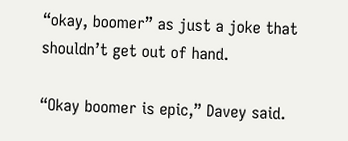“okay, boomer” as just a joke that shouldn’t get out of hand.

“Okay boomer is epic,” Davey said.